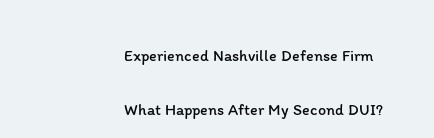Experienced Nashville Defense Firm

What Happens After My Second DUI?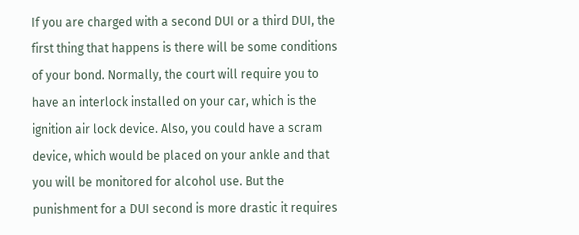If you are charged with a second DUI or a third DUI, the first thing that happens is there will be some conditions of your bond. Normally, the court will require you to have an interlock installed on your car, which is the ignition air lock device. Also, you could have a scram device, which would be placed on your ankle and that you will be monitored for alcohol use. But the punishment for a DUI second is more drastic it requires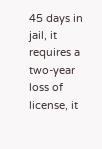45 days in jail, it requires a two-year loss of license, it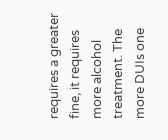requires a greater fine, it requires more alcohol treatment. The more DUIs one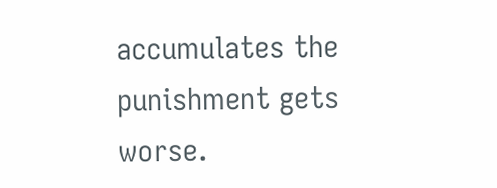accumulates the punishment gets worse.